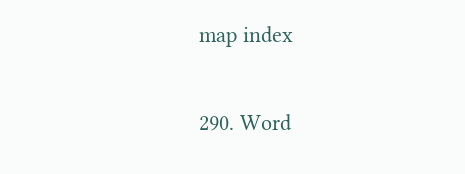map index

290. Word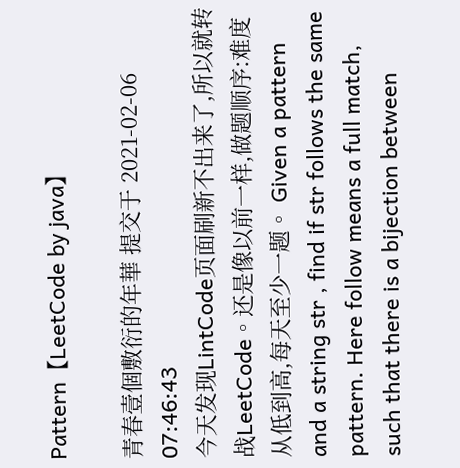Pattern【LeetCode by java】

青春壹個敷衍的年華 提交于 2021-02-06 07:46:43
今天发现LintCode页面刷新不出来了,所以就转战LeetCode。还是像以前一样,做题顺序:难度从低到高,每天至少一题。 Given a pattern and a string str , find if str follows the same pattern. Here follow means a full match, such that there is a bijection between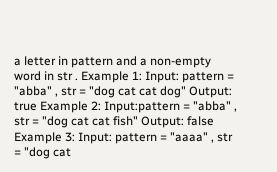a letter in pattern and a non-empty word in str . Example 1: Input: pattern = "abba" , str = "dog cat cat dog" Output: true Example 2: Input:pattern = "abba" , str = "dog cat cat fish" Output: false Example 3: Input: pattern = "aaaa" , str = "dog cat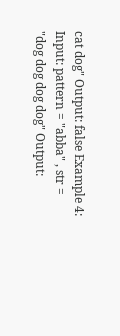cat dog" Output: false Example 4: Input: pattern = "abba" , str = "dog dog dog dog" Output: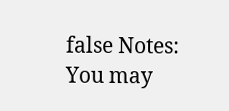false Notes: You may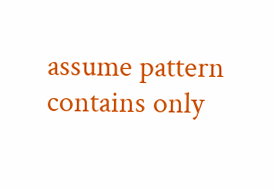assume pattern contains only